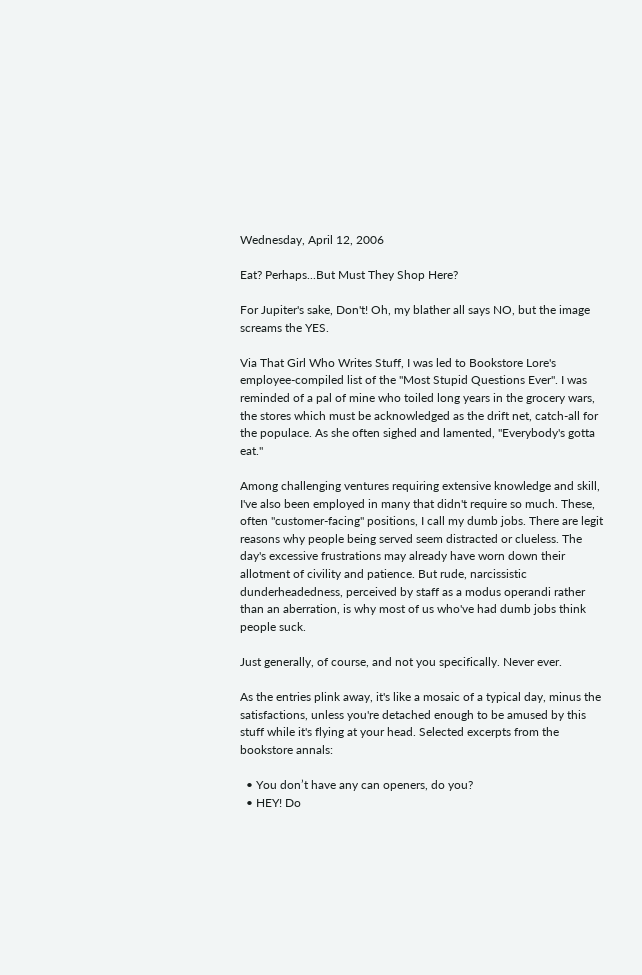Wednesday, April 12, 2006

Eat? Perhaps...But Must They Shop Here?

For Jupiter's sake, Don't! Oh, my blather all says NO, but the image screams the YES.

Via That Girl Who Writes Stuff, I was led to Bookstore Lore's employee-compiled list of the "Most Stupid Questions Ever". I was reminded of a pal of mine who toiled long years in the grocery wars, the stores which must be acknowledged as the drift net, catch-all for the populace. As she often sighed and lamented, "Everybody's gotta eat."

Among challenging ventures requiring extensive knowledge and skill, I've also been employed in many that didn't require so much. These, often "customer-facing" positions, I call my dumb jobs. There are legit reasons why people being served seem distracted or clueless. The day's excessive frustrations may already have worn down their allotment of civility and patience. But rude, narcissistic dunderheadedness, perceived by staff as a modus operandi rather than an aberration, is why most of us who've had dumb jobs think people suck.

Just generally, of course, and not you specifically. Never ever.

As the entries plink away, it's like a mosaic of a typical day, minus the satisfactions, unless you're detached enough to be amused by this stuff while it's flying at your head. Selected excerpts from the bookstore annals:

  • You don’t have any can openers, do you?
  • HEY! Do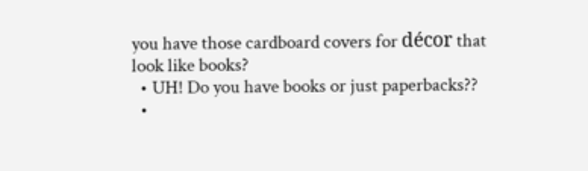you have those cardboard covers for décor that look like books?
  • UH! Do you have books or just paperbacks??
  •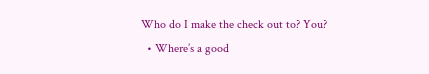Who do I make the check out to? You?
  • Where’s a good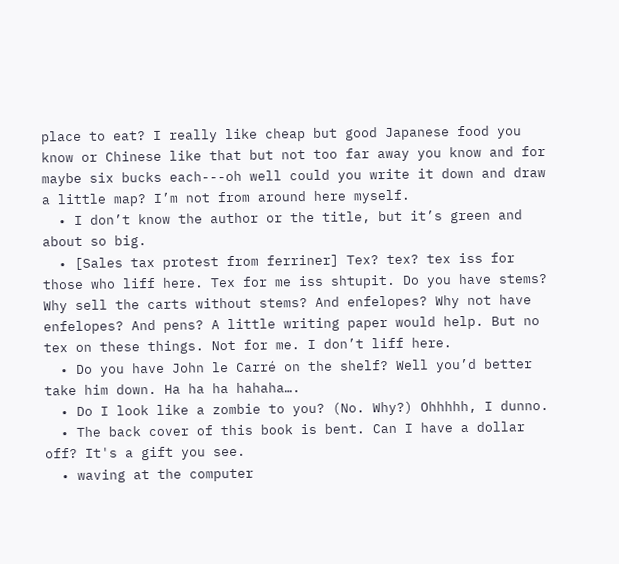place to eat? I really like cheap but good Japanese food you know or Chinese like that but not too far away you know and for maybe six bucks each---oh well could you write it down and draw a little map? I’m not from around here myself.
  • I don’t know the author or the title, but it’s green and about so big.
  • [Sales tax protest from ferriner] Tex? tex? tex iss for those who liff here. Tex for me iss shtupit. Do you have stems? Why sell the carts without stems? And enfelopes? Why not have enfelopes? And pens? A little writing paper would help. But no tex on these things. Not for me. I don’t liff here.
  • Do you have John le Carré on the shelf? Well you’d better take him down. Ha ha ha hahaha….
  • Do I look like a zombie to you? (No. Why?) Ohhhhh, I dunno.
  • The back cover of this book is bent. Can I have a dollar off? It's a gift you see.
  • waving at the computer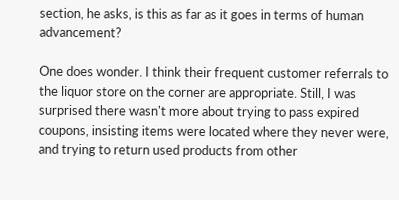section, he asks, is this as far as it goes in terms of human advancement?

One does wonder. I think their frequent customer referrals to the liquor store on the corner are appropriate. Still, I was surprised there wasn't more about trying to pass expired coupons, insisting items were located where they never were, and trying to return used products from other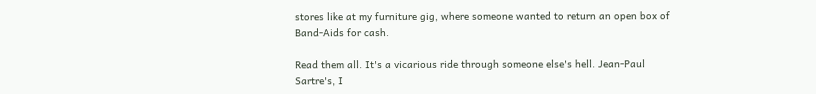stores like at my furniture gig, where someone wanted to return an open box of Band-Aids for cash.

Read them all. It's a vicarious ride through someone else's hell. Jean-Paul Sartre's, I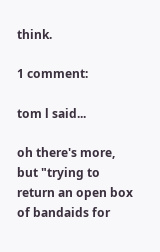think.

1 comment:

tom l said...

oh there's more, but "trying to return an open box of bandaids for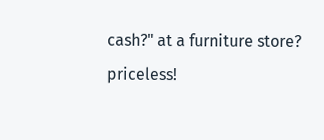cash?" at a furniture store? priceless!